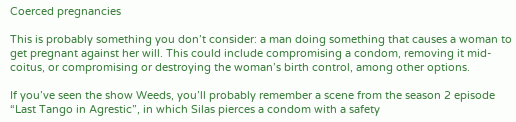Coerced pregnancies

This is probably something you don’t consider: a man doing something that causes a woman to get pregnant against her will. This could include compromising a condom, removing it mid-coitus, or compromising or destroying the woman’s birth control, among other options.

If you’ve seen the show Weeds, you’ll probably remember a scene from the season 2 episode “Last Tango in Agrestic”, in which Silas pierces a condom with a safety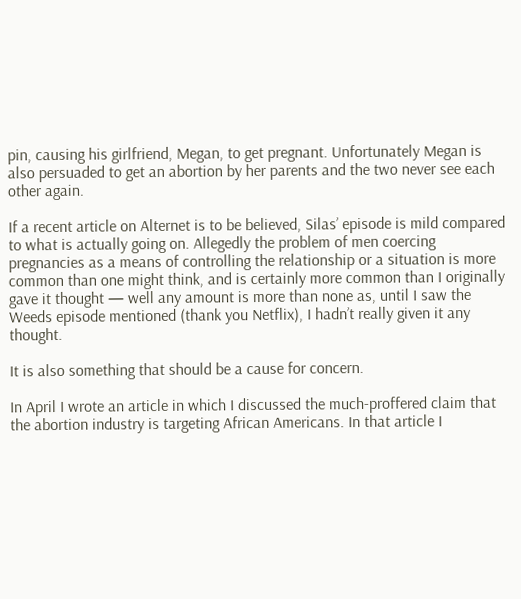pin, causing his girlfriend, Megan, to get pregnant. Unfortunately Megan is also persuaded to get an abortion by her parents and the two never see each other again.

If a recent article on Alternet is to be believed, Silas’ episode is mild compared to what is actually going on. Allegedly the problem of men coercing pregnancies as a means of controlling the relationship or a situation is more common than one might think, and is certainly more common than I originally gave it thought — well any amount is more than none as, until I saw the Weeds episode mentioned (thank you Netflix), I hadn’t really given it any thought.

It is also something that should be a cause for concern.

In April I wrote an article in which I discussed the much-proffered claim that the abortion industry is targeting African Americans. In that article I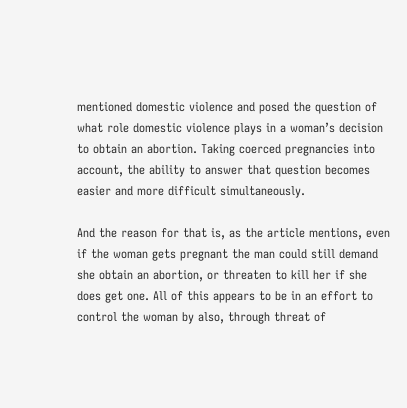mentioned domestic violence and posed the question of what role domestic violence plays in a woman’s decision to obtain an abortion. Taking coerced pregnancies into account, the ability to answer that question becomes easier and more difficult simultaneously.

And the reason for that is, as the article mentions, even if the woman gets pregnant the man could still demand she obtain an abortion, or threaten to kill her if she does get one. All of this appears to be in an effort to control the woman by also, through threat of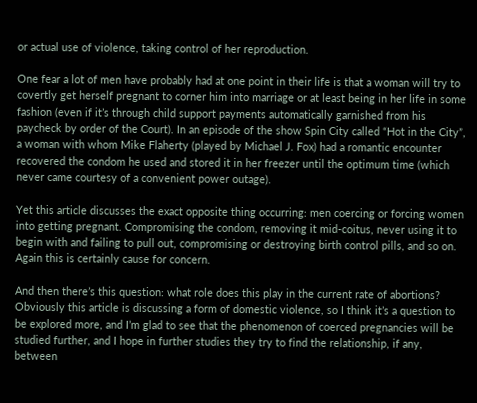or actual use of violence, taking control of her reproduction.

One fear a lot of men have probably had at one point in their life is that a woman will try to covertly get herself pregnant to corner him into marriage or at least being in her life in some fashion (even if it’s through child support payments automatically garnished from his paycheck by order of the Court). In an episode of the show Spin City called “Hot in the City”, a woman with whom Mike Flaherty (played by Michael J. Fox) had a romantic encounter recovered the condom he used and stored it in her freezer until the optimum time (which never came courtesy of a convenient power outage).

Yet this article discusses the exact opposite thing occurring: men coercing or forcing women into getting pregnant. Compromising the condom, removing it mid-coitus, never using it to begin with and failing to pull out, compromising or destroying birth control pills, and so on. Again this is certainly cause for concern.

And then there’s this question: what role does this play in the current rate of abortions? Obviously this article is discussing a form of domestic violence, so I think it’s a question to be explored more, and I’m glad to see that the phenomenon of coerced pregnancies will be studied further, and I hope in further studies they try to find the relationship, if any, between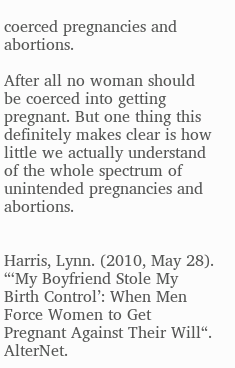coerced pregnancies and abortions.

After all no woman should be coerced into getting pregnant. But one thing this definitely makes clear is how little we actually understand of the whole spectrum of unintended pregnancies and abortions.


Harris, Lynn. (2010, May 28). “‘My Boyfriend Stole My Birth Control’: When Men Force Women to Get Pregnant Against Their Will“. AlterNet.